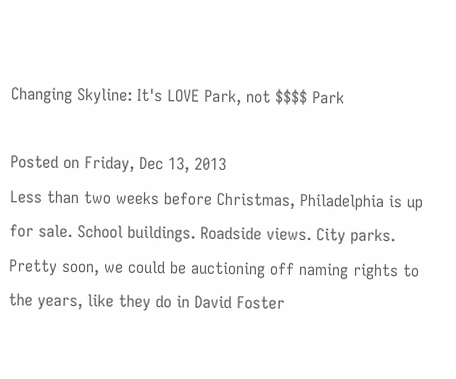Changing Skyline: It's LOVE Park, not $$$$ Park

Posted on Friday, Dec 13, 2013
Less than two weeks before Christmas, Philadelphia is up for sale. School buildings. Roadside views. City parks. Pretty soon, we could be auctioning off naming rights to the years, like they do in David Foster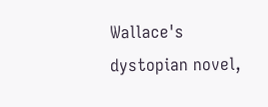Wallace's dystopian novel,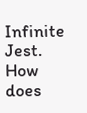Infinite Jest. How does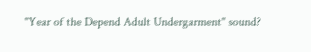"Year of the Depend Adult Undergarment" sound?